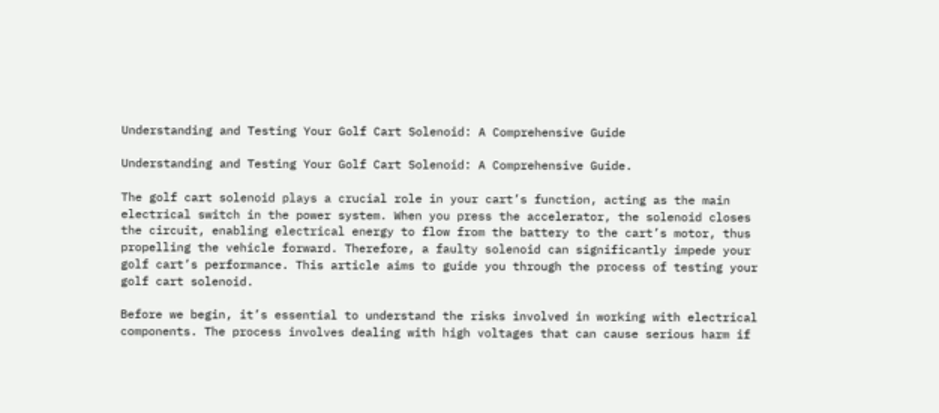Understanding and Testing Your Golf Cart Solenoid: A Comprehensive Guide

Understanding and Testing Your Golf Cart Solenoid: A Comprehensive Guide.

The golf cart solenoid plays a crucial role in your cart’s function, acting as the main electrical switch in the power system. When you press the accelerator, the solenoid closes the circuit, enabling electrical energy to flow from the battery to the cart’s motor, thus propelling the vehicle forward. Therefore, a faulty solenoid can significantly impede your golf cart’s performance. This article aims to guide you through the process of testing your golf cart solenoid.

Before we begin, it’s essential to understand the risks involved in working with electrical components. The process involves dealing with high voltages that can cause serious harm if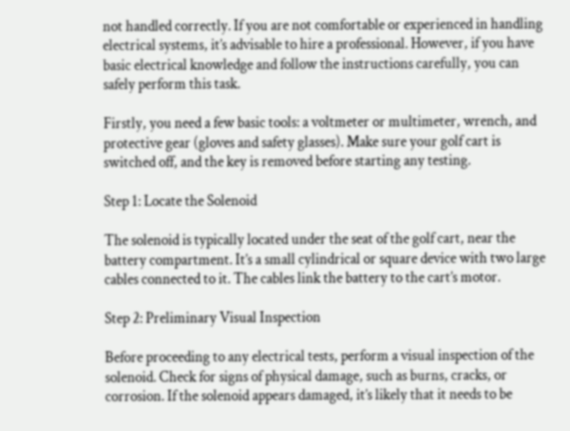not handled correctly. If you are not comfortable or experienced in handling electrical systems, it’s advisable to hire a professional. However, if you have basic electrical knowledge and follow the instructions carefully, you can safely perform this task.

Firstly, you need a few basic tools: a voltmeter or multimeter, wrench, and protective gear (gloves and safety glasses). Make sure your golf cart is switched off, and the key is removed before starting any testing.

Step 1: Locate the Solenoid

The solenoid is typically located under the seat of the golf cart, near the battery compartment. It’s a small cylindrical or square device with two large cables connected to it. The cables link the battery to the cart’s motor.

Step 2: Preliminary Visual Inspection

Before proceeding to any electrical tests, perform a visual inspection of the solenoid. Check for signs of physical damage, such as burns, cracks, or corrosion. If the solenoid appears damaged, it’s likely that it needs to be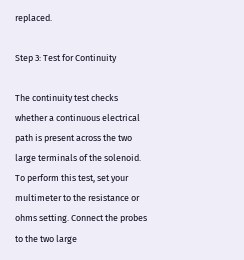replaced.

Step 3: Test for Continuity

The continuity test checks whether a continuous electrical path is present across the two large terminals of the solenoid. To perform this test, set your multimeter to the resistance or ohms setting. Connect the probes to the two large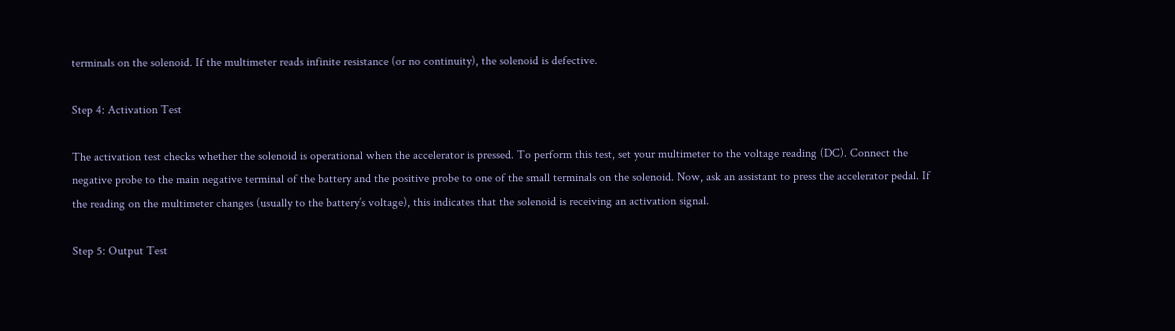terminals on the solenoid. If the multimeter reads infinite resistance (or no continuity), the solenoid is defective.

Step 4: Activation Test

The activation test checks whether the solenoid is operational when the accelerator is pressed. To perform this test, set your multimeter to the voltage reading (DC). Connect the negative probe to the main negative terminal of the battery and the positive probe to one of the small terminals on the solenoid. Now, ask an assistant to press the accelerator pedal. If the reading on the multimeter changes (usually to the battery’s voltage), this indicates that the solenoid is receiving an activation signal.

Step 5: Output Test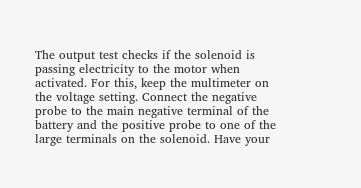The output test checks if the solenoid is passing electricity to the motor when activated. For this, keep the multimeter on the voltage setting. Connect the negative probe to the main negative terminal of the battery and the positive probe to one of the large terminals on the solenoid. Have your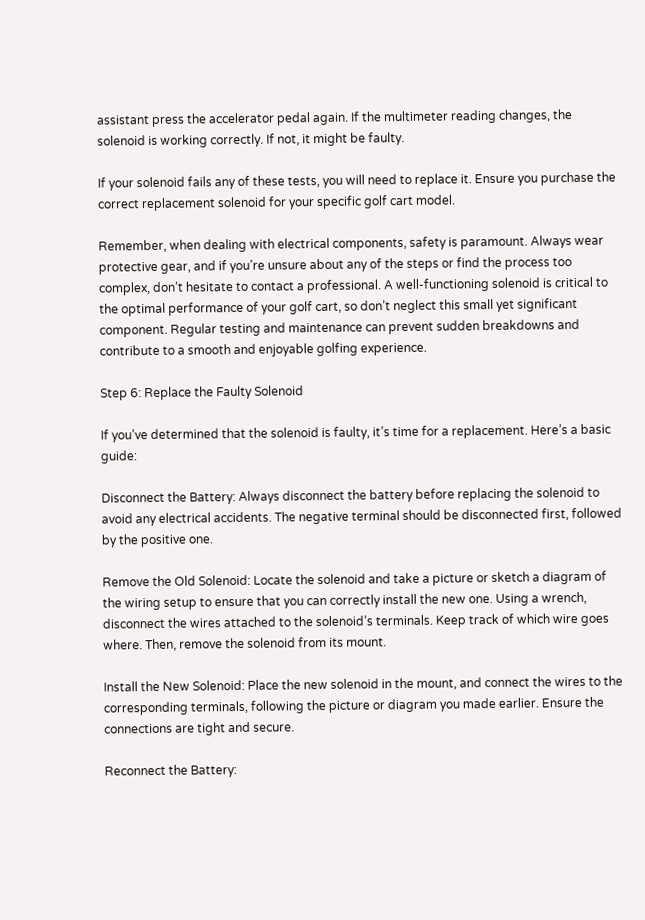assistant press the accelerator pedal again. If the multimeter reading changes, the solenoid is working correctly. If not, it might be faulty.

If your solenoid fails any of these tests, you will need to replace it. Ensure you purchase the correct replacement solenoid for your specific golf cart model.

Remember, when dealing with electrical components, safety is paramount. Always wear protective gear, and if you’re unsure about any of the steps or find the process too complex, don’t hesitate to contact a professional. A well-functioning solenoid is critical to the optimal performance of your golf cart, so don’t neglect this small yet significant component. Regular testing and maintenance can prevent sudden breakdowns and contribute to a smooth and enjoyable golfing experience.

Step 6: Replace the Faulty Solenoid

If you’ve determined that the solenoid is faulty, it’s time for a replacement. Here’s a basic guide:

Disconnect the Battery: Always disconnect the battery before replacing the solenoid to avoid any electrical accidents. The negative terminal should be disconnected first, followed by the positive one.

Remove the Old Solenoid: Locate the solenoid and take a picture or sketch a diagram of the wiring setup to ensure that you can correctly install the new one. Using a wrench, disconnect the wires attached to the solenoid’s terminals. Keep track of which wire goes where. Then, remove the solenoid from its mount.

Install the New Solenoid: Place the new solenoid in the mount, and connect the wires to the corresponding terminals, following the picture or diagram you made earlier. Ensure the connections are tight and secure.

Reconnect the Battery: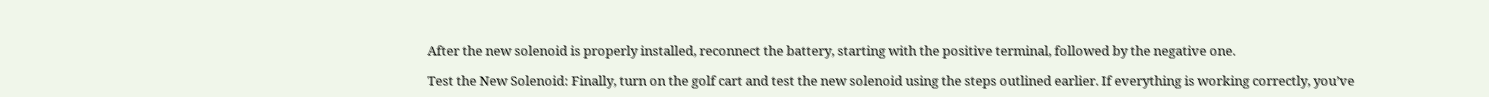After the new solenoid is properly installed, reconnect the battery, starting with the positive terminal, followed by the negative one.

Test the New Solenoid: Finally, turn on the golf cart and test the new solenoid using the steps outlined earlier. If everything is working correctly, you’ve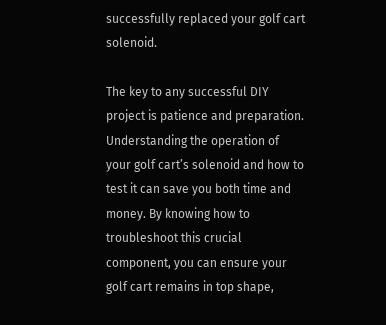successfully replaced your golf cart solenoid.

The key to any successful DIY project is patience and preparation. Understanding the operation of your golf cart’s solenoid and how to test it can save you both time and money. By knowing how to troubleshoot this crucial component, you can ensure your golf cart remains in top shape,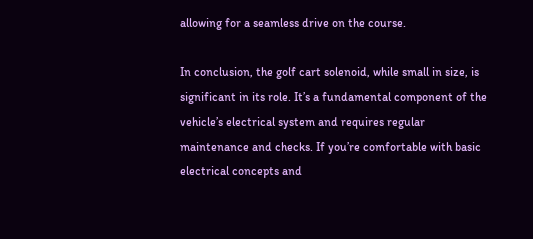allowing for a seamless drive on the course.

In conclusion, the golf cart solenoid, while small in size, is significant in its role. It’s a fundamental component of the vehicle’s electrical system and requires regular maintenance and checks. If you’re comfortable with basic electrical concepts and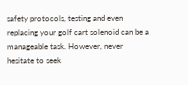safety protocols, testing and even replacing your golf cart solenoid can be a manageable task. However, never hesitate to seek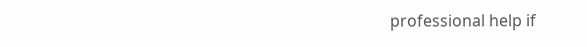professional help if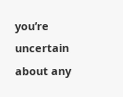you’re uncertain about any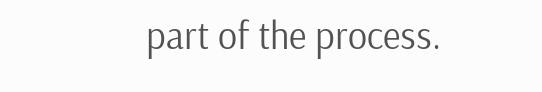part of the process.